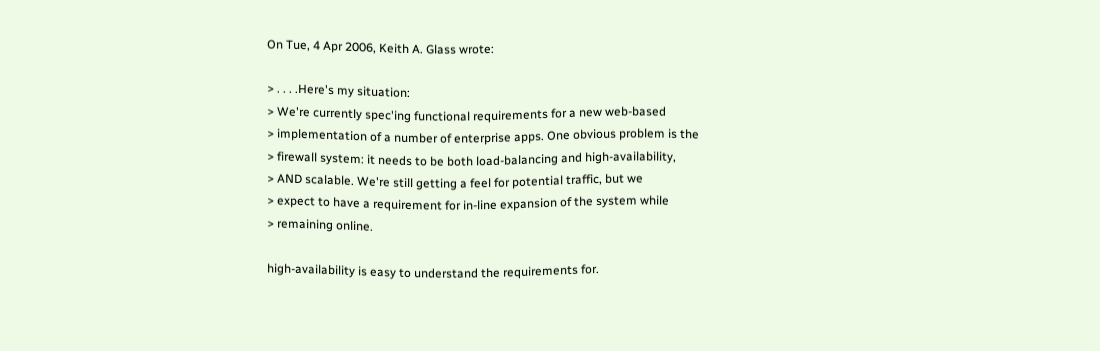On Tue, 4 Apr 2006, Keith A. Glass wrote:

> . . . .Here's my situation:
> We're currently spec'ing functional requirements for a new web-based
> implementation of a number of enterprise apps. One obvious problem is the
> firewall system: it needs to be both load-balancing and high-availability,
> AND scalable. We're still getting a feel for potential traffic, but we
> expect to have a requirement for in-line expansion of the system while
> remaining online.

high-availability is easy to understand the requirements for.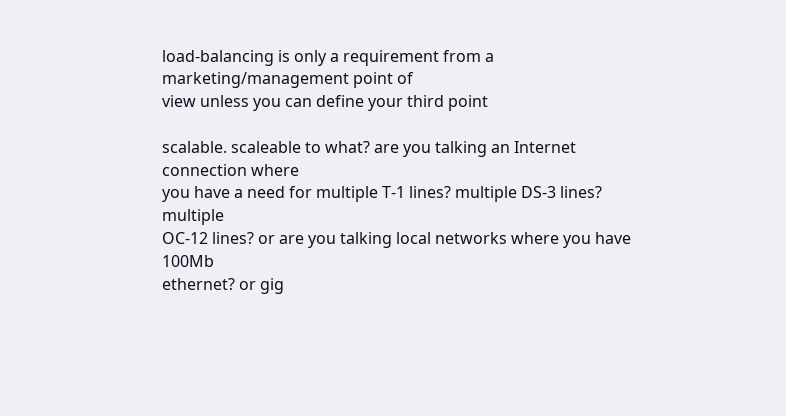load-balancing is only a requirement from a marketing/management point of
view unless you can define your third point

scalable. scaleable to what? are you talking an Internet connection where
you have a need for multiple T-1 lines? multiple DS-3 lines? multiple
OC-12 lines? or are you talking local networks where you have 100Mb
ethernet? or gig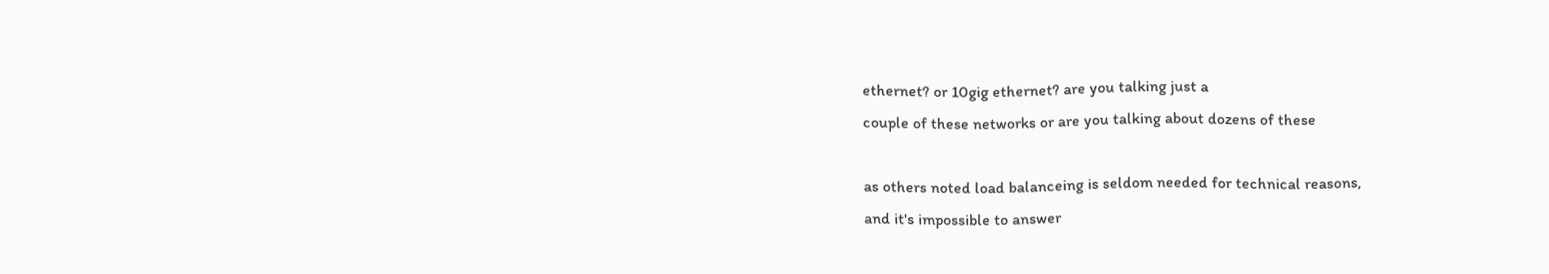ethernet? or 10gig ethernet? are you talking just a
couple of these networks or are you talking about dozens of these

as others noted load balanceing is seldom needed for technical reasons,
and it's impossible to answer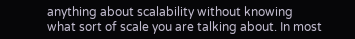anything about scalability without knowing
what sort of scale you are talking about. In most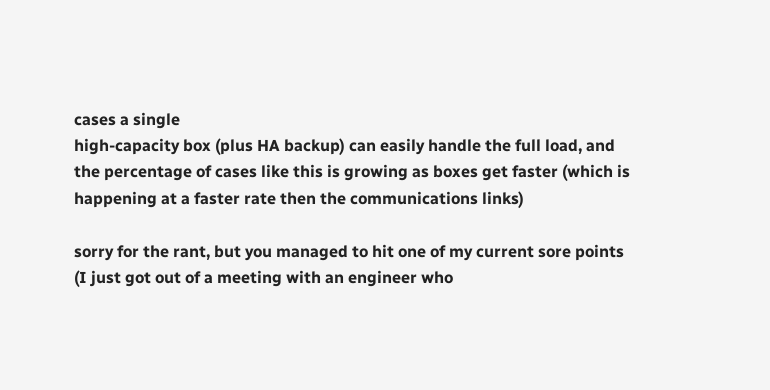cases a single
high-capacity box (plus HA backup) can easily handle the full load, and
the percentage of cases like this is growing as boxes get faster (which is
happening at a faster rate then the communications links)

sorry for the rant, but you managed to hit one of my current sore points
(I just got out of a meeting with an engineer who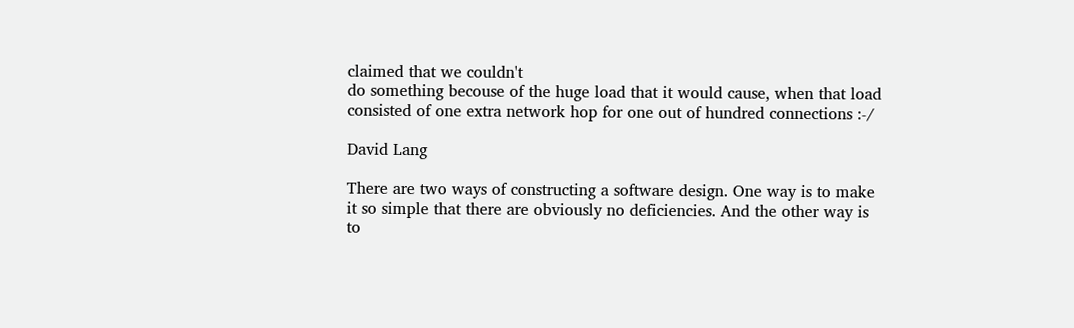claimed that we couldn't
do something becouse of the huge load that it would cause, when that load
consisted of one extra network hop for one out of hundred connections :-/

David Lang

There are two ways of constructing a software design. One way is to make it so simple that there are obviously no deficiencies. And the other way is to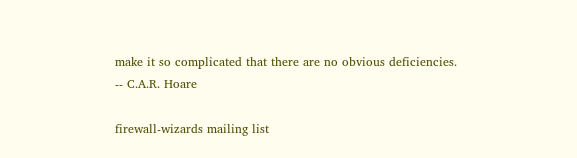make it so complicated that there are no obvious deficiencies.
-- C.A.R. Hoare

firewall-wizards mailing list